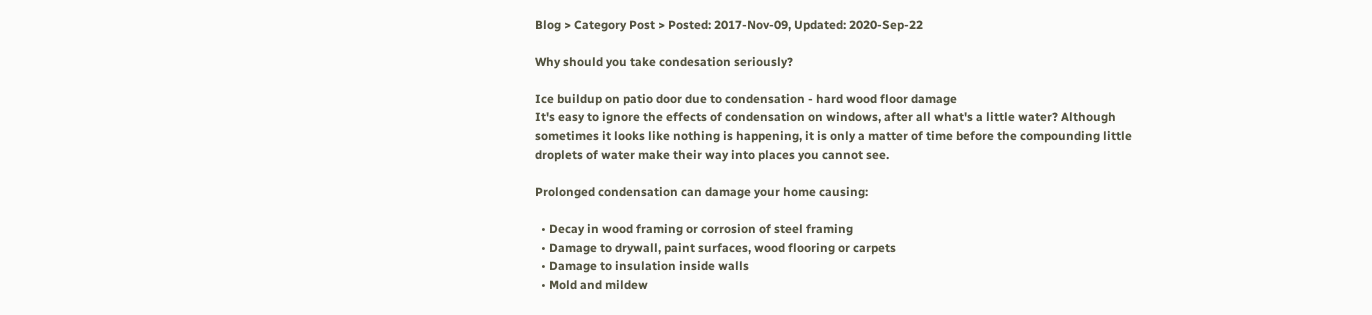Blog > Category Post > Posted: 2017-Nov-09, Updated: 2020-Sep-22

Why should you take condesation seriously?

Ice buildup on patio door due to condensation - hard wood floor damage
It's easy to ignore the effects of condensation on windows, after all what's a little water? Although sometimes it looks like nothing is happening, it is only a matter of time before the compounding little droplets of water make their way into places you cannot see.

Prolonged condensation can damage your home causing:

  • Decay in wood framing or corrosion of steel framing
  • Damage to drywall, paint surfaces, wood flooring or carpets
  • Damage to insulation inside walls
  • Mold and mildew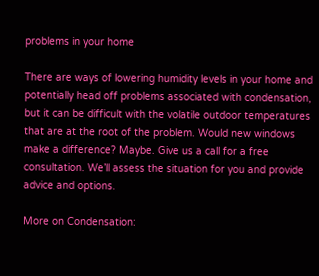problems in your home

There are ways of lowering humidity levels in your home and potentially head off problems associated with condensation, but it can be difficult with the volatile outdoor temperatures that are at the root of the problem. Would new windows make a difference? Maybe. Give us a call for a free consultation. We’ll assess the situation for you and provide advice and options.

More on Condensation: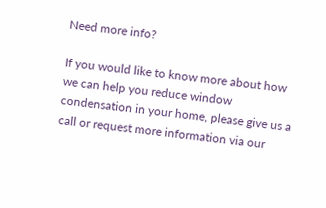Need more info?

If you would like to know more about how we can help you reduce window condensation in your home, please give us a call or request more information via our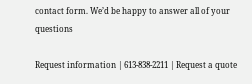contact form. We’d be happy to answer all of your questions

Request information | 613-838-2211 | Request a quote